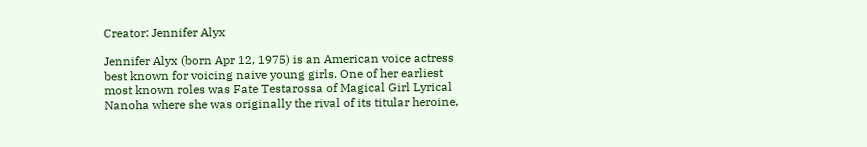Creator: Jennifer Alyx

Jennifer Alyx (born Apr 12, 1975) is an American voice actress best known for voicing naive young girls. One of her earliest most known roles was Fate Testarossa of Magical Girl Lyrical Nanoha where she was originally the rival of its titular heroine,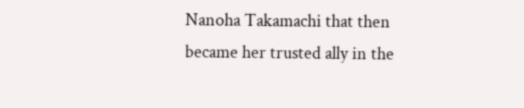Nanoha Takamachi that then became her trusted ally in the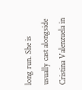long run. She is usually cast alongside Cristina Valenzuela in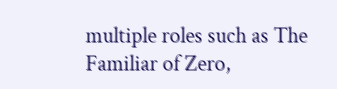multiple roles such as The Familiar of Zero,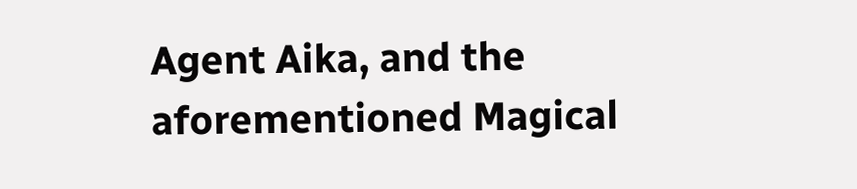Agent Aika, and the aforementioned Magical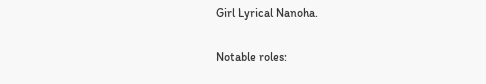Girl Lyrical Nanoha.

Notable roles: